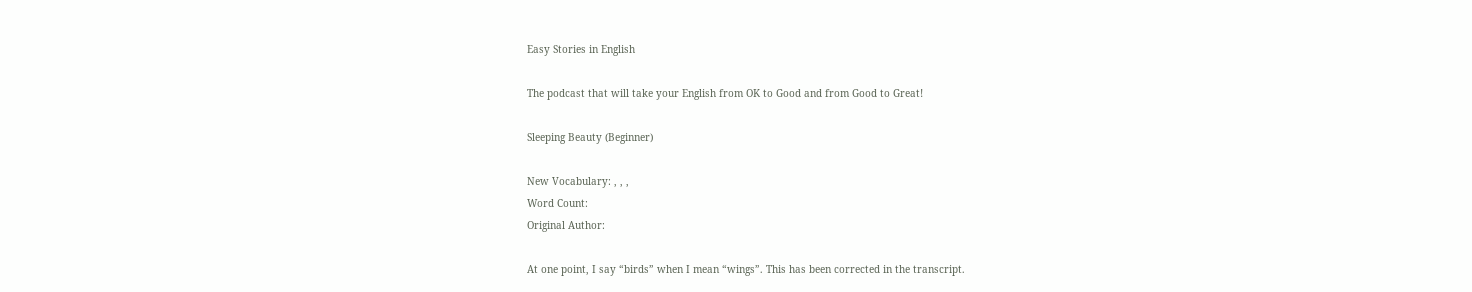Easy Stories in English

The podcast that will take your English from OK to Good and from Good to Great!

Sleeping Beauty (Beginner)

New Vocabulary: , , ,
Word Count:
Original Author:

At one point, I say “birds” when I mean “wings”. This has been corrected in the transcript.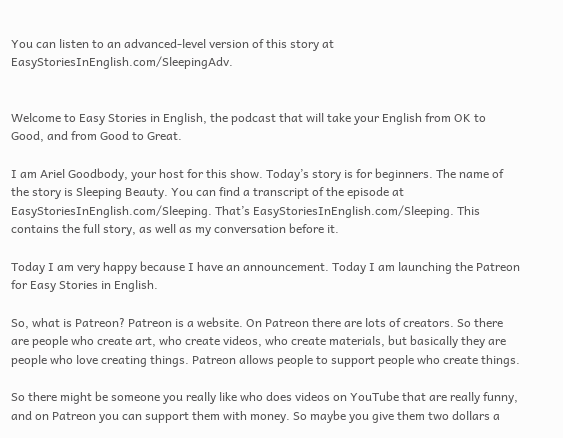You can listen to an advanced-level version of this story at EasyStoriesInEnglish.com/SleepingAdv.


Welcome to Easy Stories in English, the podcast that will take your English from OK to Good, and from Good to Great.

I am Ariel Goodbody, your host for this show. Today’s story is for beginners. The name of the story is Sleeping Beauty. You can find a transcript of the episode at EasyStoriesInEnglish.com/Sleeping. That’s EasyStoriesInEnglish.com/Sleeping. This contains the full story, as well as my conversation before it.

Today I am very happy because I have an announcement. Today I am launching the Patreon for Easy Stories in English.

So, what is Patreon? Patreon is a website. On Patreon there are lots of creators. So there are people who create art, who create videos, who create materials, but basically they are people who love creating things. Patreon allows people to support people who create things.

So there might be someone you really like who does videos on YouTube that are really funny, and on Patreon you can support them with money. So maybe you give them two dollars a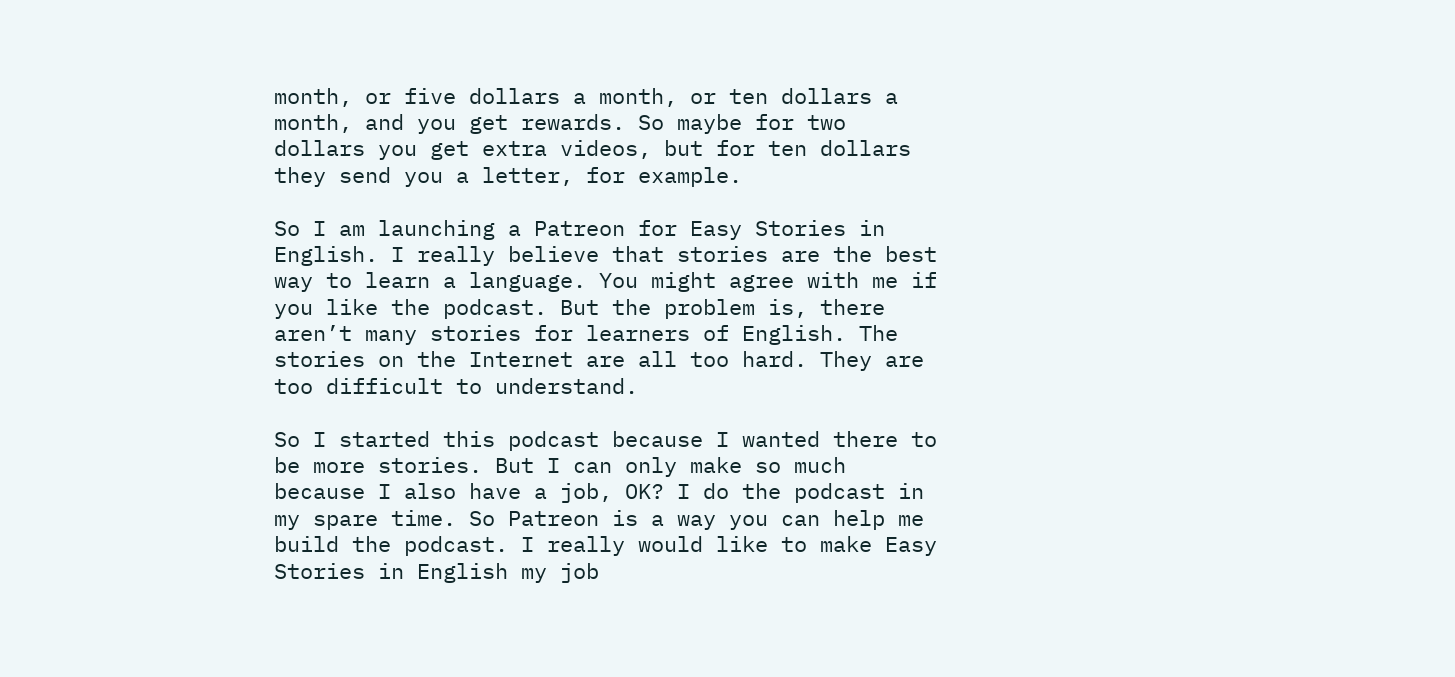month, or five dollars a month, or ten dollars a month, and you get rewards. So maybe for two dollars you get extra videos, but for ten dollars they send you a letter, for example.

So I am launching a Patreon for Easy Stories in English. I really believe that stories are the best way to learn a language. You might agree with me if you like the podcast. But the problem is, there aren’t many stories for learners of English. The stories on the Internet are all too hard. They are too difficult to understand.

So I started this podcast because I wanted there to be more stories. But I can only make so much because I also have a job, OK? I do the podcast in my spare time. So Patreon is a way you can help me build the podcast. I really would like to make Easy Stories in English my job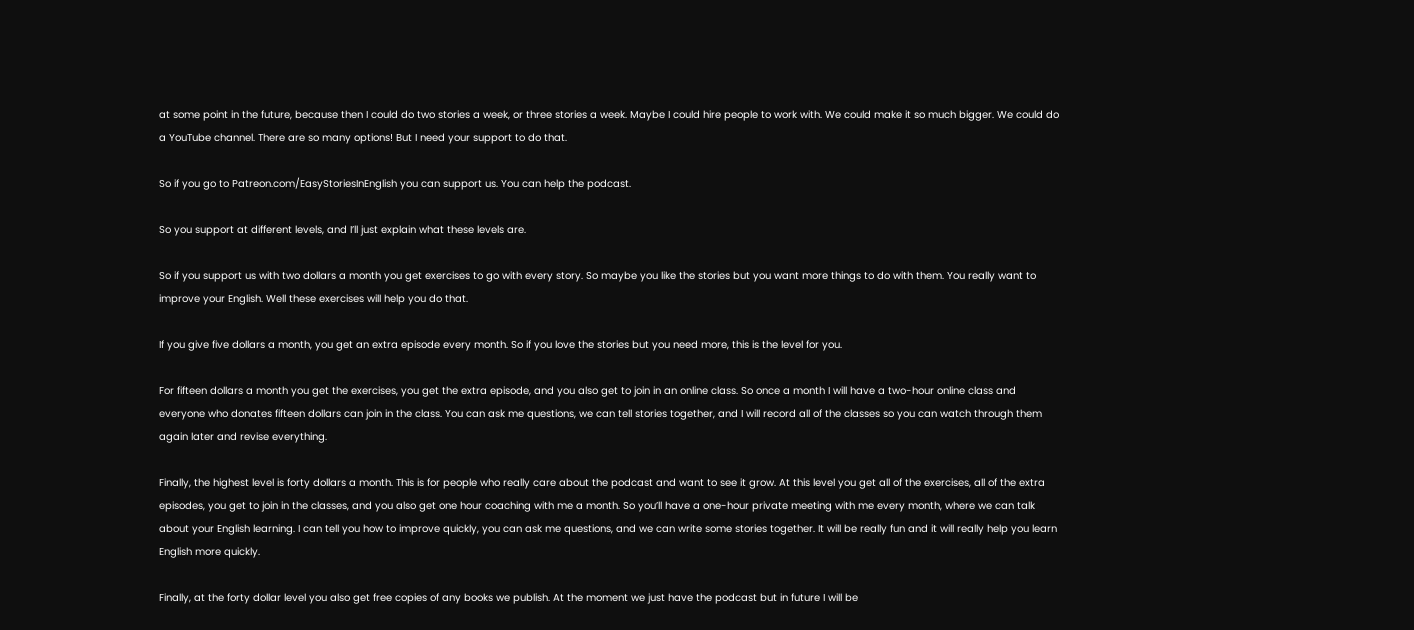at some point in the future, because then I could do two stories a week, or three stories a week. Maybe I could hire people to work with. We could make it so much bigger. We could do a YouTube channel. There are so many options! But I need your support to do that.

So if you go to Patreon.com/EasyStoriesInEnglish you can support us. You can help the podcast.

So you support at different levels, and I’ll just explain what these levels are.

So if you support us with two dollars a month you get exercises to go with every story. So maybe you like the stories but you want more things to do with them. You really want to improve your English. Well these exercises will help you do that.

If you give five dollars a month, you get an extra episode every month. So if you love the stories but you need more, this is the level for you.

For fifteen dollars a month you get the exercises, you get the extra episode, and you also get to join in an online class. So once a month I will have a two-hour online class and everyone who donates fifteen dollars can join in the class. You can ask me questions, we can tell stories together, and I will record all of the classes so you can watch through them again later and revise everything.

Finally, the highest level is forty dollars a month. This is for people who really care about the podcast and want to see it grow. At this level you get all of the exercises, all of the extra episodes, you get to join in the classes, and you also get one hour coaching with me a month. So you’ll have a one-hour private meeting with me every month, where we can talk about your English learning. I can tell you how to improve quickly, you can ask me questions, and we can write some stories together. It will be really fun and it will really help you learn English more quickly.

Finally, at the forty dollar level you also get free copies of any books we publish. At the moment we just have the podcast but in future I will be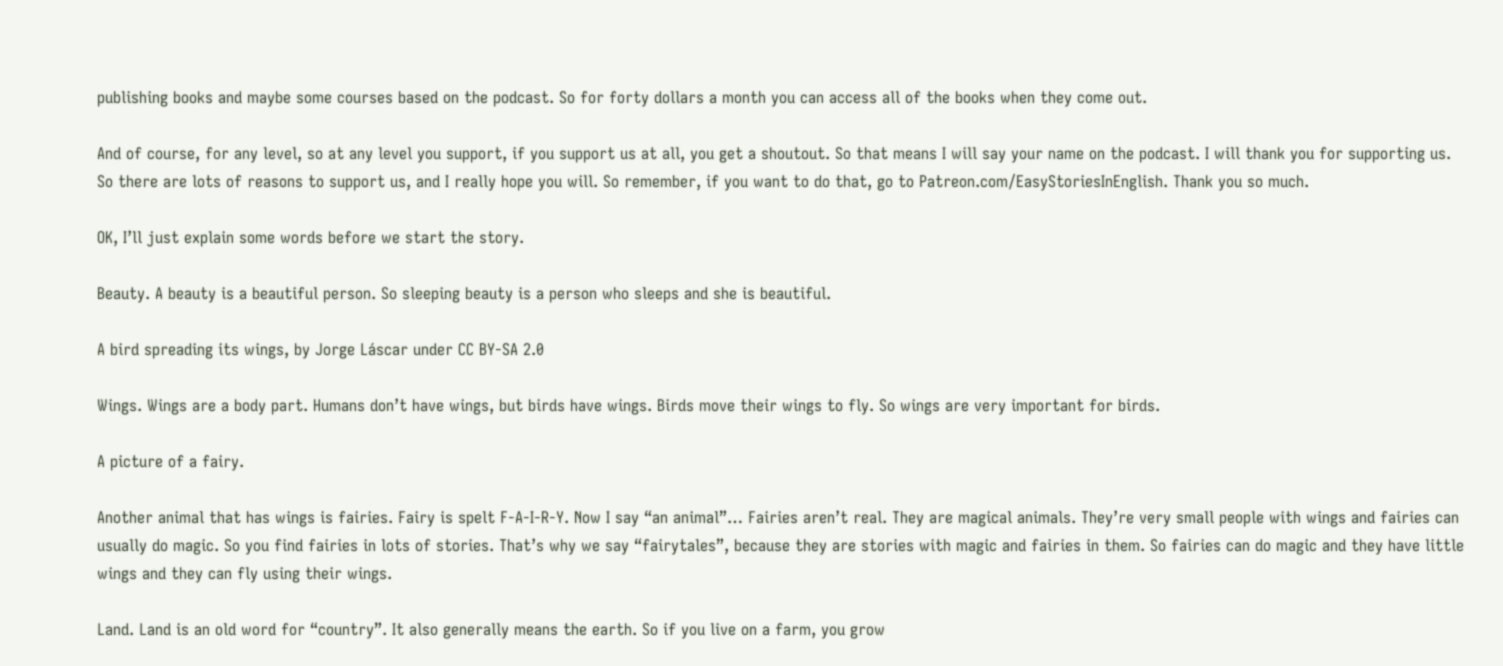publishing books and maybe some courses based on the podcast. So for forty dollars a month you can access all of the books when they come out.

And of course, for any level, so at any level you support, if you support us at all, you get a shoutout. So that means I will say your name on the podcast. I will thank you for supporting us. So there are lots of reasons to support us, and I really hope you will. So remember, if you want to do that, go to Patreon.com/EasyStoriesInEnglish. Thank you so much.

OK, I’ll just explain some words before we start the story.

Beauty. A beauty is a beautiful person. So sleeping beauty is a person who sleeps and she is beautiful.

A bird spreading its wings, by Jorge Láscar under CC BY-SA 2.0

Wings. Wings are a body part. Humans don’t have wings, but birds have wings. Birds move their wings to fly. So wings are very important for birds.

A picture of a fairy.

Another animal that has wings is fairies. Fairy is spelt F-A-I-R-Y. Now I say “an animal”… Fairies aren’t real. They are magical animals. They’re very small people with wings and fairies can usually do magic. So you find fairies in lots of stories. That’s why we say “fairytales”, because they are stories with magic and fairies in them. So fairies can do magic and they have little wings and they can fly using their wings.

Land. Land is an old word for “country”. It also generally means the earth. So if you live on a farm, you grow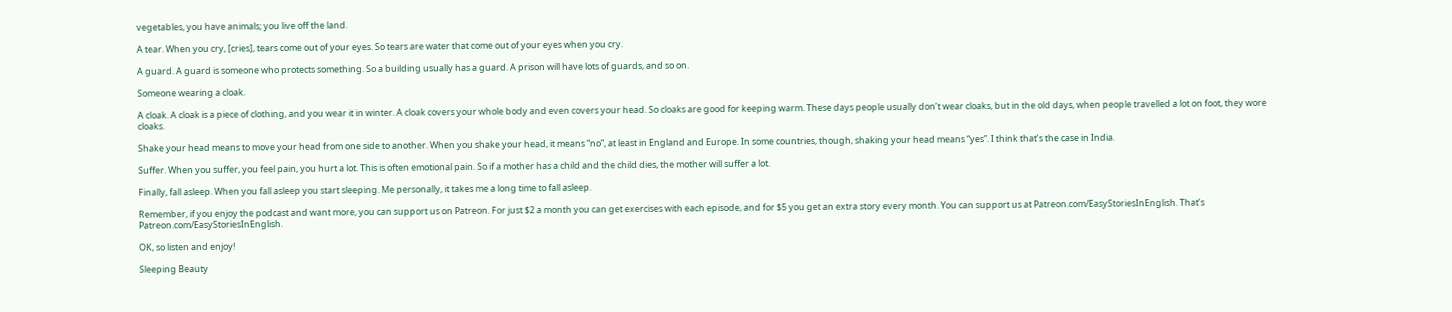vegetables, you have animals; you live off the land.

A tear. When you cry, [cries], tears come out of your eyes. So tears are water that come out of your eyes when you cry.

A guard. A guard is someone who protects something. So a building usually has a guard. A prison will have lots of guards, and so on.

Someone wearing a cloak.

A cloak. A cloak is a piece of clothing, and you wear it in winter. A cloak covers your whole body and even covers your head. So cloaks are good for keeping warm. These days people usually don’t wear cloaks, but in the old days, when people travelled a lot on foot, they wore cloaks.

Shake your head means to move your head from one side to another. When you shake your head, it means “no”, at least in England and Europe. In some countries, though, shaking your head means “yes”. I think that’s the case in India.

Suffer. When you suffer, you feel pain, you hurt a lot. This is often emotional pain. So if a mother has a child and the child dies, the mother will suffer a lot.

Finally, fall asleep. When you fall asleep you start sleeping. Me personally, it takes me a long time to fall asleep.

Remember, if you enjoy the podcast and want more, you can support us on Patreon. For just $2 a month you can get exercises with each episode, and for $5 you get an extra story every month. You can support us at Patreon.com/EasyStoriesInEnglish. That’s Patreon.com/EasyStoriesInEnglish.

OK, so listen and enjoy!

Sleeping Beauty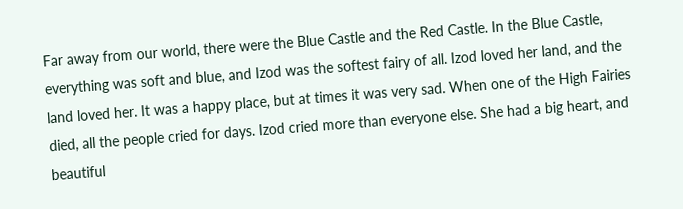Far away from our world, there were the Blue Castle and the Red Castle. In the Blue Castle, everything was soft and blue, and Izod was the softest fairy of all. Izod loved her land, and the land loved her. It was a happy place, but at times it was very sad. When one of the High Fairies died, all the people cried for days. Izod cried more than everyone else. She had a big heart, and beautiful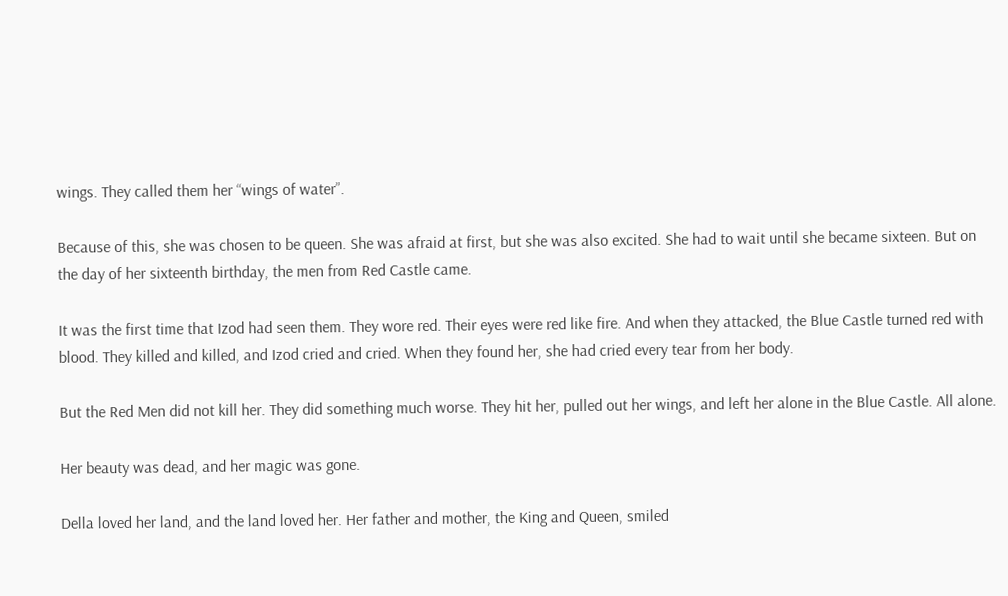wings. They called them her “wings of water”.

Because of this, she was chosen to be queen. She was afraid at first, but she was also excited. She had to wait until she became sixteen. But on the day of her sixteenth birthday, the men from Red Castle came.

It was the first time that Izod had seen them. They wore red. Their eyes were red like fire. And when they attacked, the Blue Castle turned red with blood. They killed and killed, and Izod cried and cried. When they found her, she had cried every tear from her body.

But the Red Men did not kill her. They did something much worse. They hit her, pulled out her wings, and left her alone in the Blue Castle. All alone.

Her beauty was dead, and her magic was gone.

Della loved her land, and the land loved her. Her father and mother, the King and Queen, smiled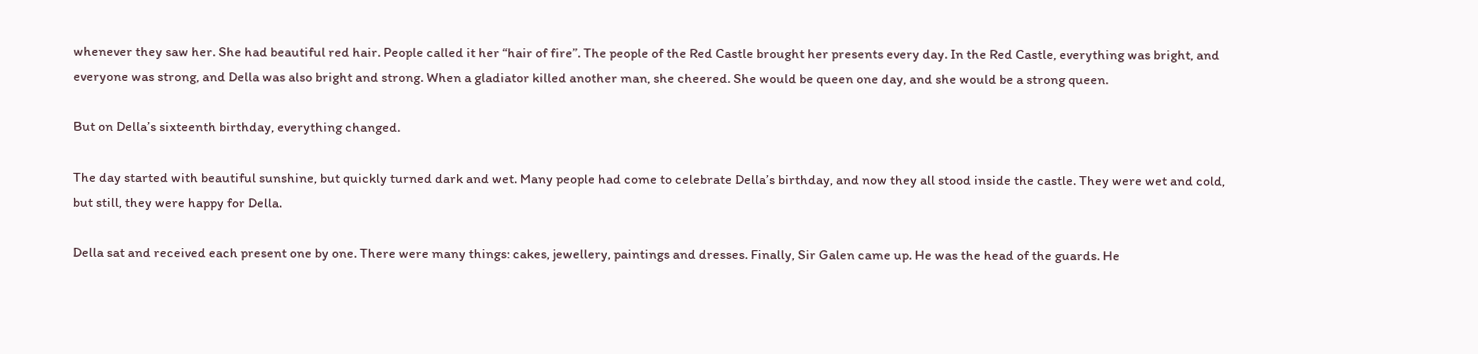whenever they saw her. She had beautiful red hair. People called it her “hair of fire”. The people of the Red Castle brought her presents every day. In the Red Castle, everything was bright, and everyone was strong, and Della was also bright and strong. When a gladiator killed another man, she cheered. She would be queen one day, and she would be a strong queen.

But on Della’s sixteenth birthday, everything changed.

The day started with beautiful sunshine, but quickly turned dark and wet. Many people had come to celebrate Della’s birthday, and now they all stood inside the castle. They were wet and cold, but still, they were happy for Della.

Della sat and received each present one by one. There were many things: cakes, jewellery, paintings and dresses. Finally, Sir Galen came up. He was the head of the guards. He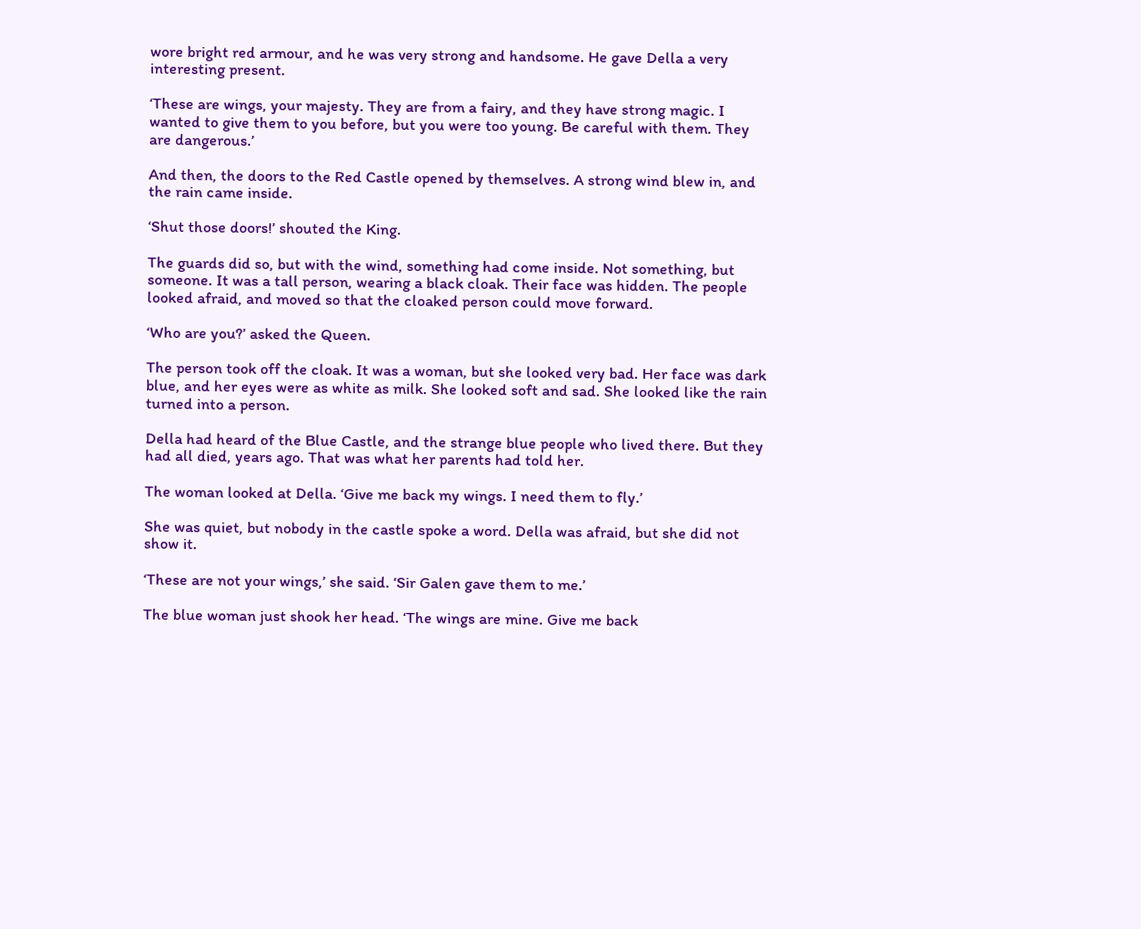wore bright red armour, and he was very strong and handsome. He gave Della a very interesting present.

‘These are wings, your majesty. They are from a fairy, and they have strong magic. I wanted to give them to you before, but you were too young. Be careful with them. They are dangerous.’

And then, the doors to the Red Castle opened by themselves. A strong wind blew in, and the rain came inside.

‘Shut those doors!’ shouted the King.

The guards did so, but with the wind, something had come inside. Not something, but someone. It was a tall person, wearing a black cloak. Their face was hidden. The people looked afraid, and moved so that the cloaked person could move forward.

‘Who are you?’ asked the Queen.

The person took off the cloak. It was a woman, but she looked very bad. Her face was dark blue, and her eyes were as white as milk. She looked soft and sad. She looked like the rain turned into a person.

Della had heard of the Blue Castle, and the strange blue people who lived there. But they had all died, years ago. That was what her parents had told her.

The woman looked at Della. ‘Give me back my wings. I need them to fly.’

She was quiet, but nobody in the castle spoke a word. Della was afraid, but she did not show it.

‘These are not your wings,’ she said. ‘Sir Galen gave them to me.’

The blue woman just shook her head. ‘The wings are mine. Give me back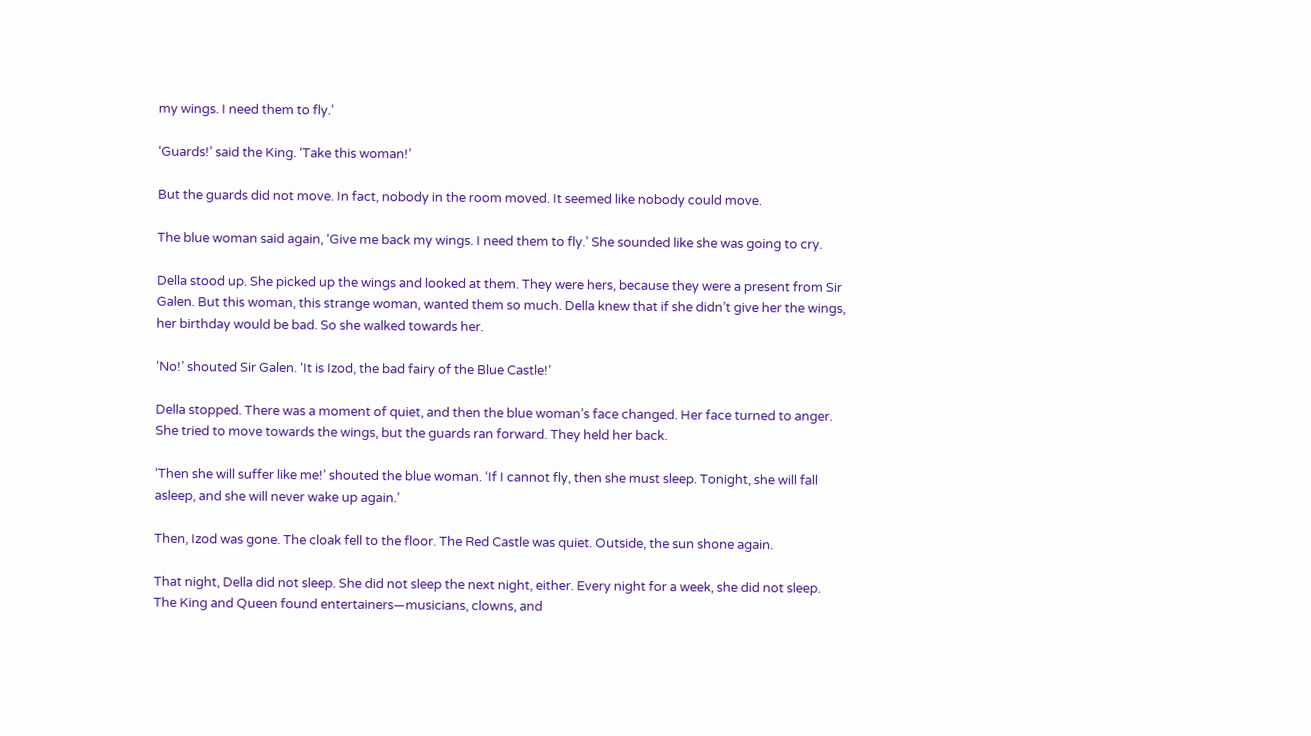my wings. I need them to fly.’

‘Guards!’ said the King. ‘Take this woman!’

But the guards did not move. In fact, nobody in the room moved. It seemed like nobody could move.

The blue woman said again, ‘Give me back my wings. I need them to fly.’ She sounded like she was going to cry.

Della stood up. She picked up the wings and looked at them. They were hers, because they were a present from Sir Galen. But this woman, this strange woman, wanted them so much. Della knew that if she didn’t give her the wings, her birthday would be bad. So she walked towards her.

‘No!’ shouted Sir Galen. ‘It is Izod, the bad fairy of the Blue Castle!’

Della stopped. There was a moment of quiet, and then the blue woman’s face changed. Her face turned to anger. She tried to move towards the wings, but the guards ran forward. They held her back.

‘Then she will suffer like me!’ shouted the blue woman. ‘If I cannot fly, then she must sleep. Tonight, she will fall asleep, and she will never wake up again.’

Then, Izod was gone. The cloak fell to the floor. The Red Castle was quiet. Outside, the sun shone again.

That night, Della did not sleep. She did not sleep the next night, either. Every night for a week, she did not sleep. The King and Queen found entertainers—musicians, clowns, and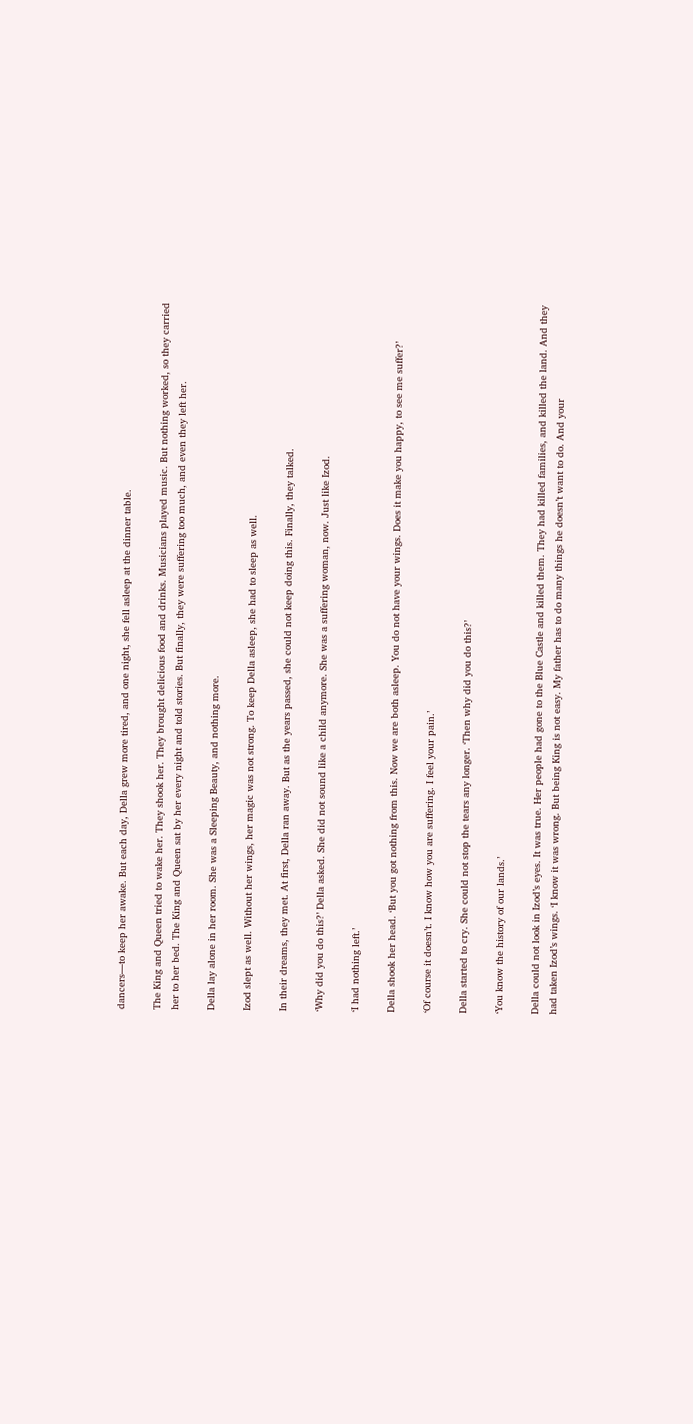dancers—to keep her awake. But each day, Della grew more tired, and one night, she fell asleep at the dinner table.

The King and Queen tried to wake her. They shook her. They brought delicious food and drinks. Musicians played music. But nothing worked, so they carried her to her bed. The King and Queen sat by her every night and told stories. But finally, they were suffering too much, and even they left her.

Della lay alone in her room. She was a Sleeping Beauty, and nothing more.

Izod slept as well. Without her wings, her magic was not strong. To keep Della asleep, she had to sleep as well.

In their dreams, they met. At first, Della ran away. But as the years passed, she could not keep doing this. Finally, they talked.

‘Why did you do this?’ Della asked. She did not sound like a child anymore. She was a suffering woman, now. Just like Izod.

‘I had nothing left.’

Della shook her head. ‘But you got nothing from this. Now we are both asleep. You do not have your wings. Does it make you happy, to see me suffer?’

‘Of course it doesn’t. I know how you are suffering. I feel your pain.’

Della started to cry. She could not stop the tears any longer. ‘Then why did you do this?’

‘You know the history of our lands.’

Della could not look in Izod’s eyes. It was true. Her people had gone to the Blue Castle and killed them. They had killed families, and killed the land. And they had taken Izod’s wings. ‘I know it was wrong. But being King is not easy. My father has to do many things he doesn’t want to do. And your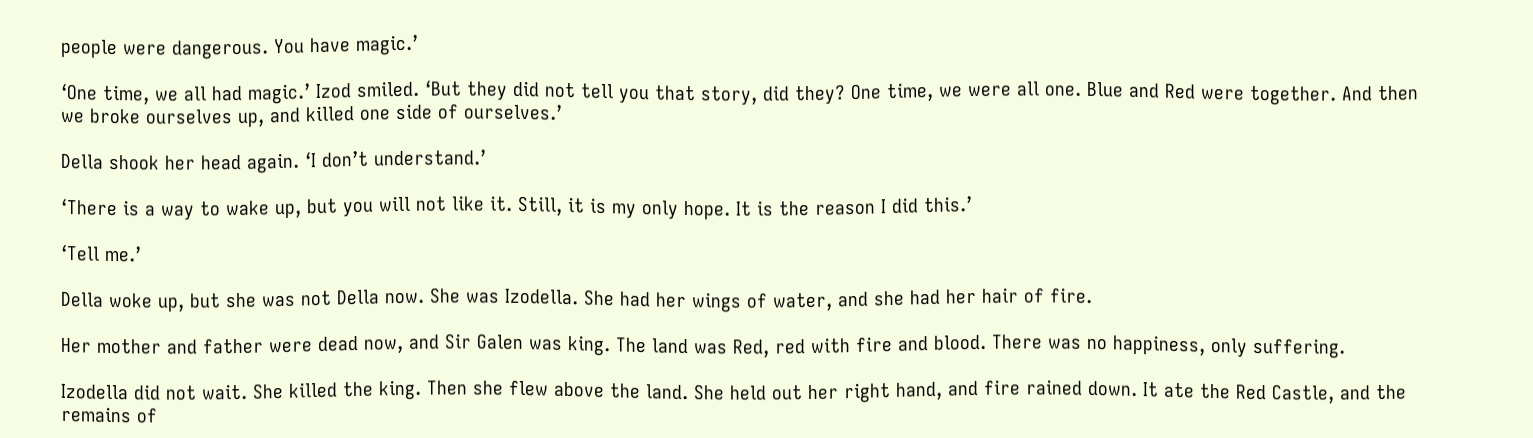people were dangerous. You have magic.’

‘One time, we all had magic.’ Izod smiled. ‘But they did not tell you that story, did they? One time, we were all one. Blue and Red were together. And then we broke ourselves up, and killed one side of ourselves.’

Della shook her head again. ‘I don’t understand.’

‘There is a way to wake up, but you will not like it. Still, it is my only hope. It is the reason I did this.’

‘Tell me.’

Della woke up, but she was not Della now. She was Izodella. She had her wings of water, and she had her hair of fire.

Her mother and father were dead now, and Sir Galen was king. The land was Red, red with fire and blood. There was no happiness, only suffering.

Izodella did not wait. She killed the king. Then she flew above the land. She held out her right hand, and fire rained down. It ate the Red Castle, and the remains of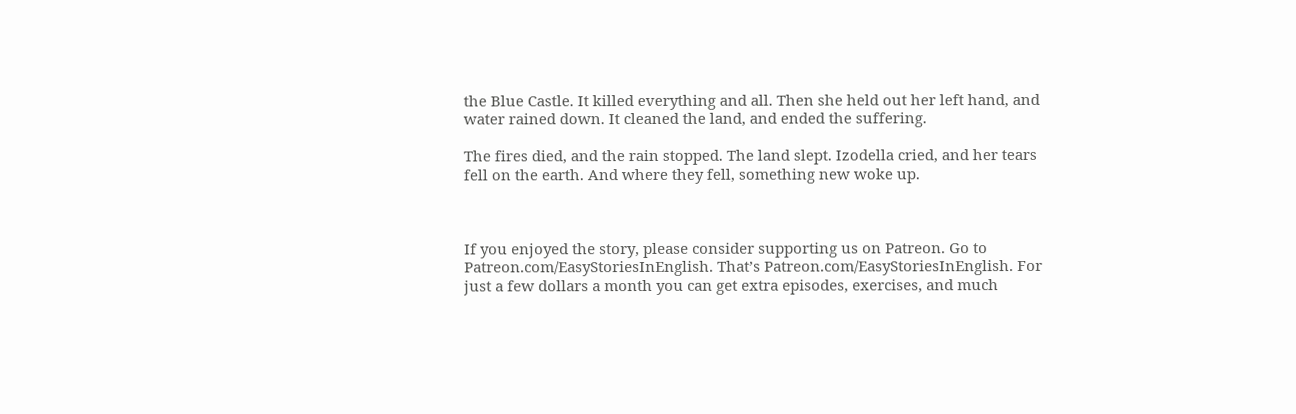the Blue Castle. It killed everything and all. Then she held out her left hand, and water rained down. It cleaned the land, and ended the suffering.

The fires died, and the rain stopped. The land slept. Izodella cried, and her tears fell on the earth. And where they fell, something new woke up.



If you enjoyed the story, please consider supporting us on Patreon. Go to Patreon.com/EasyStoriesInEnglish. That’s Patreon.com/EasyStoriesInEnglish. For just a few dollars a month you can get extra episodes, exercises, and much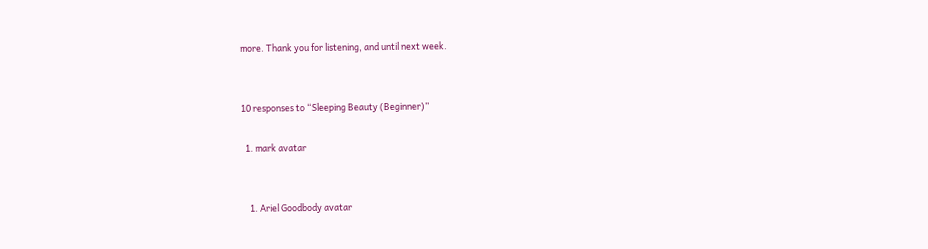more. Thank you for listening, and until next week.


10 responses to “Sleeping Beauty (Beginner)”

  1. mark avatar


    1. Ariel Goodbody avatar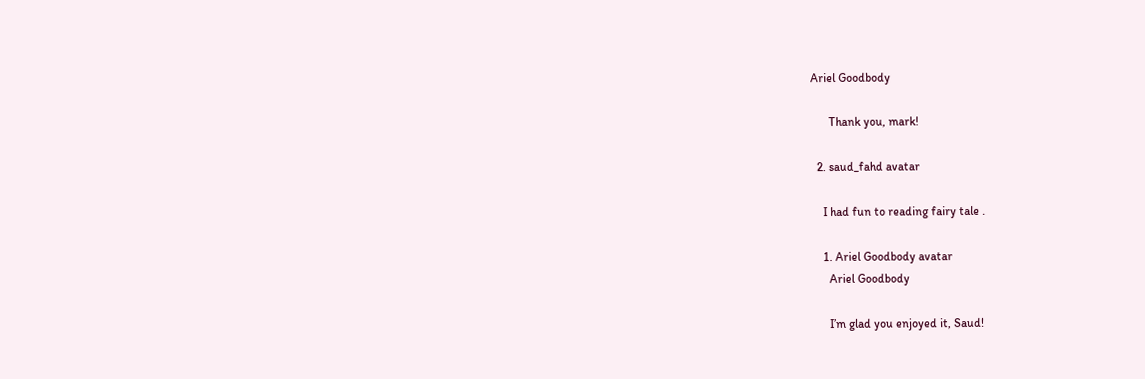Ariel Goodbody

      Thank you, mark!

  2. saud_fahd avatar

    I had fun to reading fairy tale .

    1. Ariel Goodbody avatar
      Ariel Goodbody

      I’m glad you enjoyed it, Saud!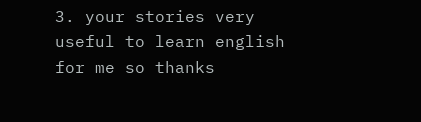3. your stories very useful to learn english for me so thanks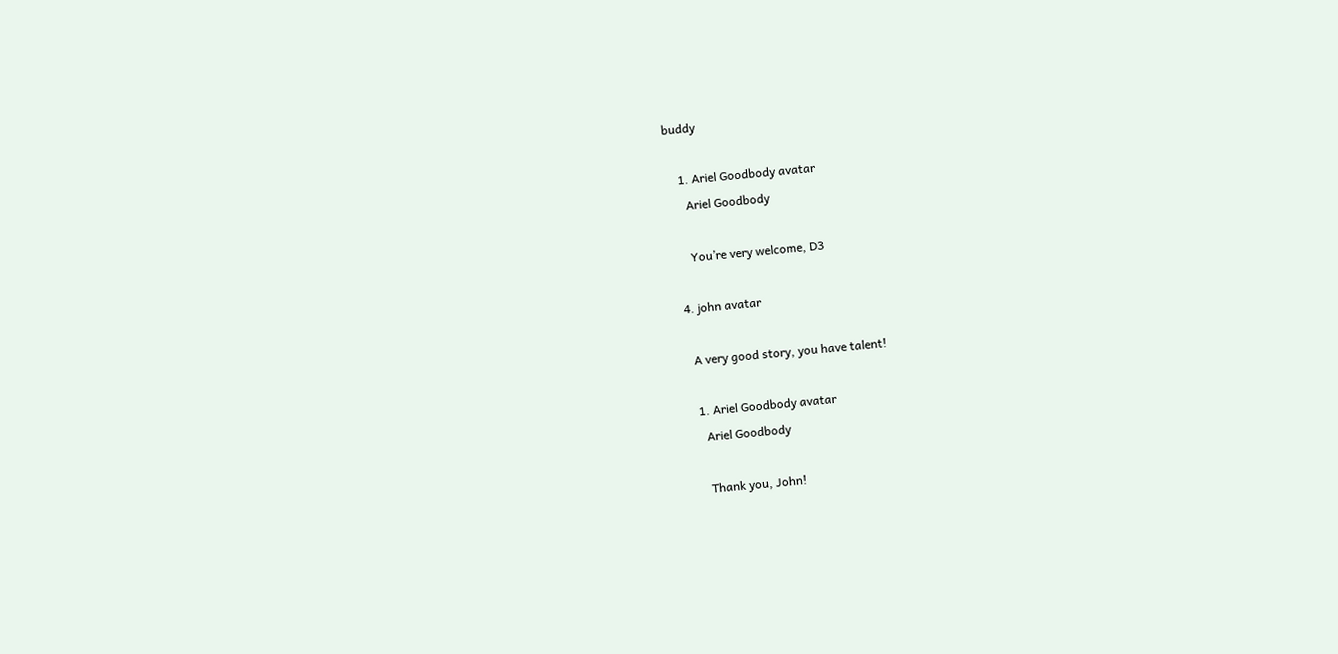buddy

    1. Ariel Goodbody avatar
      Ariel Goodbody

      You’re very welcome, D3

  4. john avatar

    A very good story, you have talent!

    1. Ariel Goodbody avatar
      Ariel Goodbody

      Thank you, John!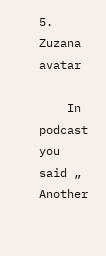5. Zuzana avatar

    In podcast you said „ Another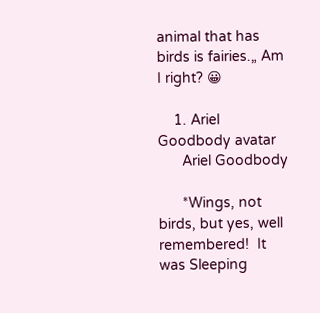animal that has birds is fairies.„ Am I right? 😀

    1. Ariel Goodbody avatar
      Ariel Goodbody

      *Wings, not birds, but yes, well remembered!  It was Sleeping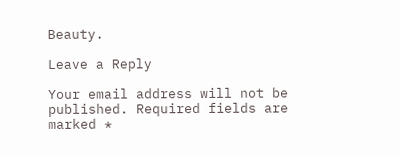Beauty.

Leave a Reply

Your email address will not be published. Required fields are marked *